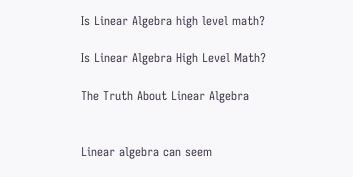Is Linear Algebra high level math?

Is Linear Algebra High Level Math?

The Truth About Linear Algebra


Linear algebra can seem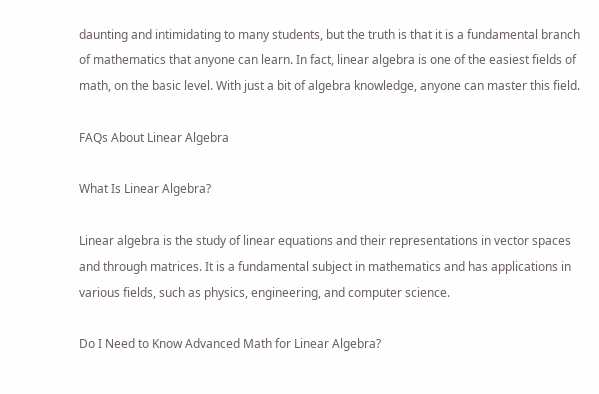daunting and intimidating to many students, but the truth is that it is a fundamental branch of mathematics that anyone can learn. In fact, linear algebra is one of the easiest fields of math, on the basic level. With just a bit of algebra knowledge, anyone can master this field.

FAQs About Linear Algebra

What Is Linear Algebra?

Linear algebra is the study of linear equations and their representations in vector spaces and through matrices. It is a fundamental subject in mathematics and has applications in various fields, such as physics, engineering, and computer science.

Do I Need to Know Advanced Math for Linear Algebra?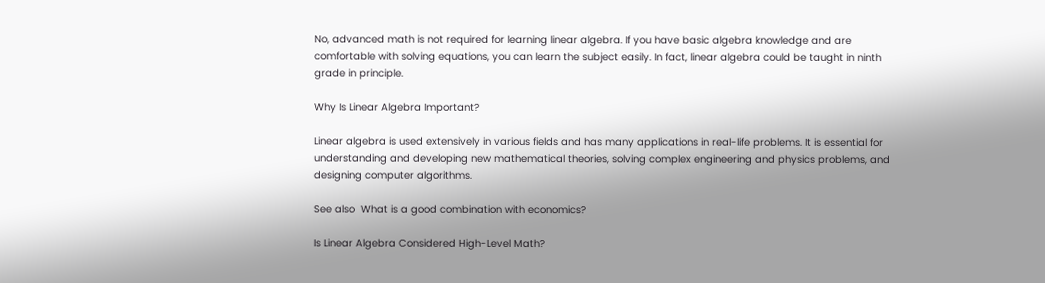No, advanced math is not required for learning linear algebra. If you have basic algebra knowledge and are comfortable with solving equations, you can learn the subject easily. In fact, linear algebra could be taught in ninth grade in principle.

Why Is Linear Algebra Important?

Linear algebra is used extensively in various fields and has many applications in real-life problems. It is essential for understanding and developing new mathematical theories, solving complex engineering and physics problems, and designing computer algorithms.

See also  What is a good combination with economics?

Is Linear Algebra Considered High-Level Math?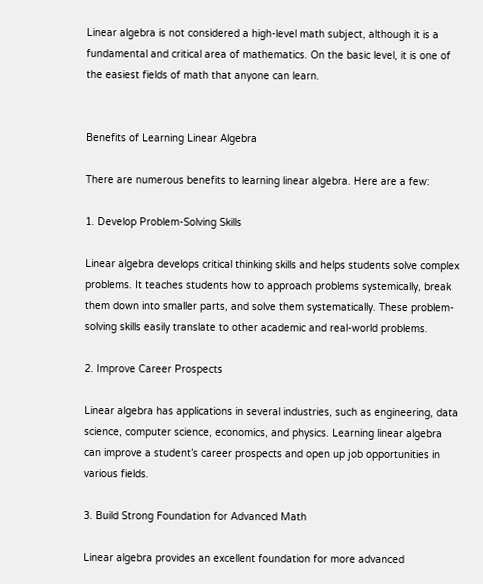Linear algebra is not considered a high-level math subject, although it is a fundamental and critical area of mathematics. On the basic level, it is one of the easiest fields of math that anyone can learn.


Benefits of Learning Linear Algebra

There are numerous benefits to learning linear algebra. Here are a few:

1. Develop Problem-Solving Skills

Linear algebra develops critical thinking skills and helps students solve complex problems. It teaches students how to approach problems systemically, break them down into smaller parts, and solve them systematically. These problem-solving skills easily translate to other academic and real-world problems.

2. Improve Career Prospects

Linear algebra has applications in several industries, such as engineering, data science, computer science, economics, and physics. Learning linear algebra can improve a student’s career prospects and open up job opportunities in various fields.

3. Build Strong Foundation for Advanced Math

Linear algebra provides an excellent foundation for more advanced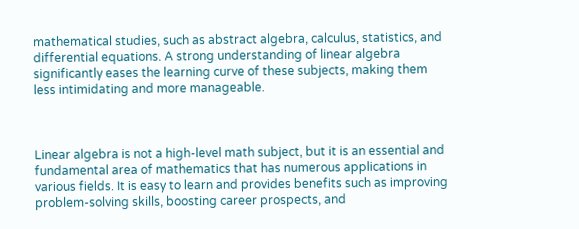mathematical studies, such as abstract algebra, calculus, statistics, and differential equations. A strong understanding of linear algebra significantly eases the learning curve of these subjects, making them less intimidating and more manageable.



Linear algebra is not a high-level math subject, but it is an essential and fundamental area of mathematics that has numerous applications in various fields. It is easy to learn and provides benefits such as improving problem-solving skills, boosting career prospects, and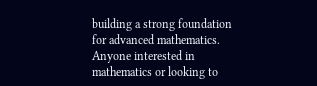building a strong foundation for advanced mathematics. Anyone interested in mathematics or looking to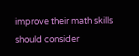improve their math skills should consider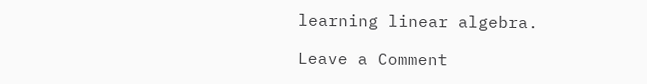learning linear algebra.

Leave a Comment